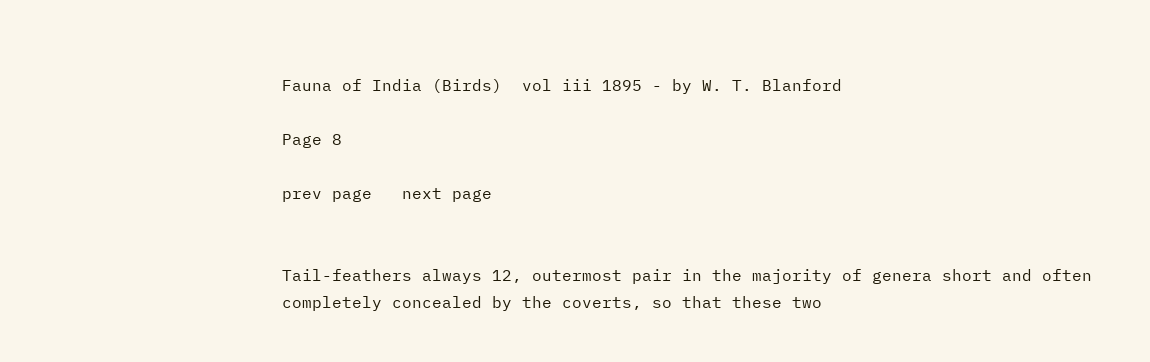Fauna of India (Birds)  vol iii 1895 - by W. T. Blanford

Page 8

prev page   next page


Tail-feathers always 12, outermost pair in the majority of genera short and often completely concealed by the coverts, so that these two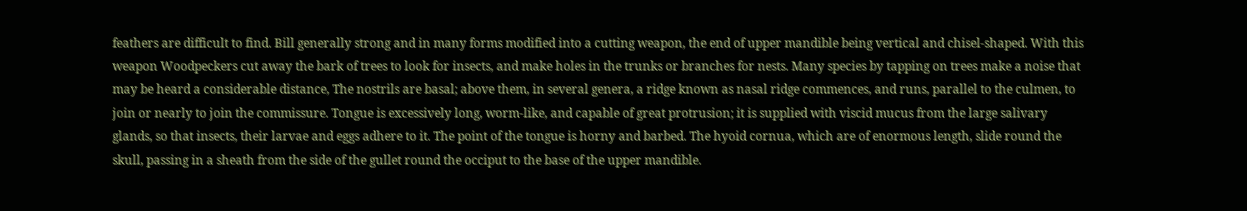feathers are difficult to find. Bill generally strong and in many forms modified into a cutting weapon, the end of upper mandible being vertical and chisel-shaped. With this weapon Woodpeckers cut away the bark of trees to look for insects, and make holes in the trunks or branches for nests. Many species by tapping on trees make a noise that may be heard a considerable distance, The nostrils are basal; above them, in several genera, a ridge known as nasal ridge commences, and runs, parallel to the culmen, to join or nearly to join the commissure. Tongue is excessively long, worm-like, and capable of great protrusion; it is supplied with viscid mucus from the large salivary glands, so that insects, their larvae and eggs adhere to it. The point of the tongue is horny and barbed. The hyoid cornua, which are of enormous length, slide round the skull, passing in a sheath from the side of the gullet round the occiput to the base of the upper mandible.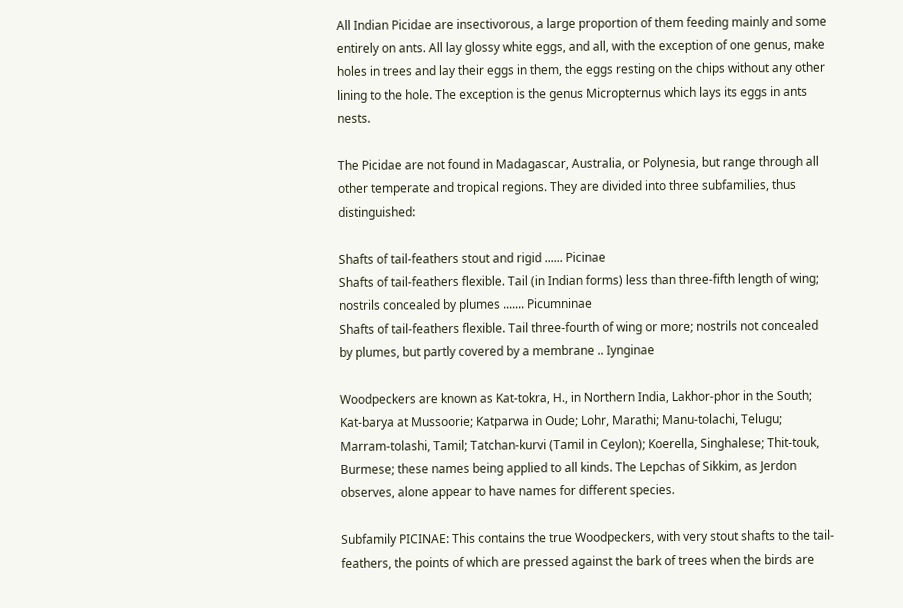All Indian Picidae are insectivorous, a large proportion of them feeding mainly and some entirely on ants. All lay glossy white eggs, and all, with the exception of one genus, make holes in trees and lay their eggs in them, the eggs resting on the chips without any other lining to the hole. The exception is the genus Micropternus which lays its eggs in ants nests.

The Picidae are not found in Madagascar, Australia, or Polynesia, but range through all other temperate and tropical regions. They are divided into three subfamilies, thus distinguished:

Shafts of tail-feathers stout and rigid ...... Picinae
Shafts of tail-feathers flexible. Tail (in Indian forms) less than three-fifth length of wing; nostrils concealed by plumes ....... Picumninae
Shafts of tail-feathers flexible. Tail three-fourth of wing or more; nostrils not concealed by plumes, but partly covered by a membrane .. Iynginae

Woodpeckers are known as Kat-tokra, H., in Northern India, Lakhor-phor in the South; Kat-barya at Mussoorie; Katparwa in Oude; Lohr, Marathi; Manu-tolachi, Telugu; Marram-tolashi, Tamil; Tatchan-kurvi (Tamil in Ceylon); Koerella, Singhalese; Thit-touk, Burmese; these names being applied to all kinds. The Lepchas of Sikkim, as Jerdon observes, alone appear to have names for different species.

Subfamily PICINAE: This contains the true Woodpeckers, with very stout shafts to the tail-feathers, the points of which are pressed against the bark of trees when the birds are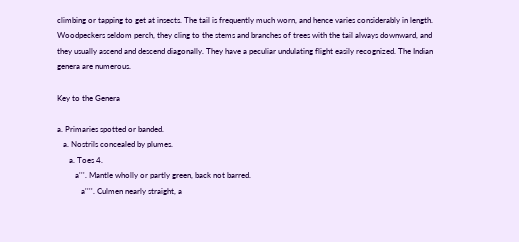climbing or tapping to get at insects. The tail is frequently much worn, and hence varies considerably in length. Woodpeckers seldom perch, they cling to the stems and branches of trees with the tail always downward, and they usually ascend and descend diagonally. They have a peculiar undulating flight easily recognized. The Indian genera are numerous.

Key to the Genera

a. Primaries spotted or banded.
   a. Nostrils concealed by plumes.
      a. Toes 4.
         a'''. Mantle wholly or partly green, back not barred.
            a''''. Culmen nearly straight, a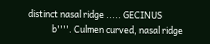distinct nasal ridge ..... GECINUS
            b''''. Culmen curved, nasal ridge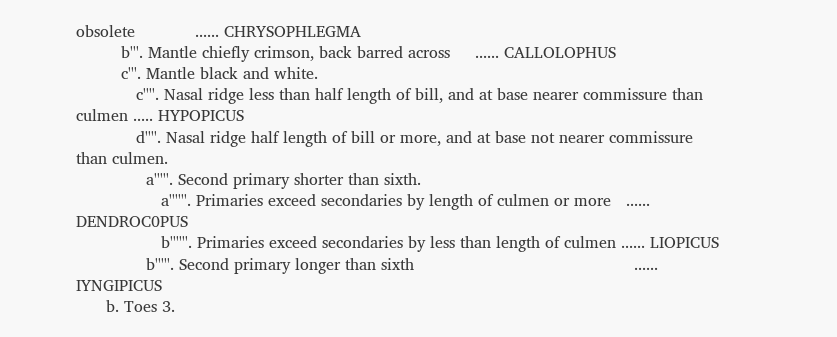obsolete            ...... CHRYSOPHLEGMA
         b'''. Mantle chiefly crimson, back barred across     ...... CALLOLOPHUS
         c'''. Mantle black and white.
            c''''. Nasal ridge less than half length of bill, and at base nearer commissure than culmen ..... HYPOPICUS
            d''''. Nasal ridge half length of bill or more, and at base not nearer commissure than culmen.
              a'''''. Second primary shorter than sixth.
                 a''''''. Primaries exceed secondaries by length of culmen or more   ...... DENDROC0PUS
                 b''''''. Primaries exceed secondaries by less than length of culmen ...... LIOPICUS
              b'''''. Second primary longer than sixth                                            ...... IYNGIPICUS
      b. Toes 3.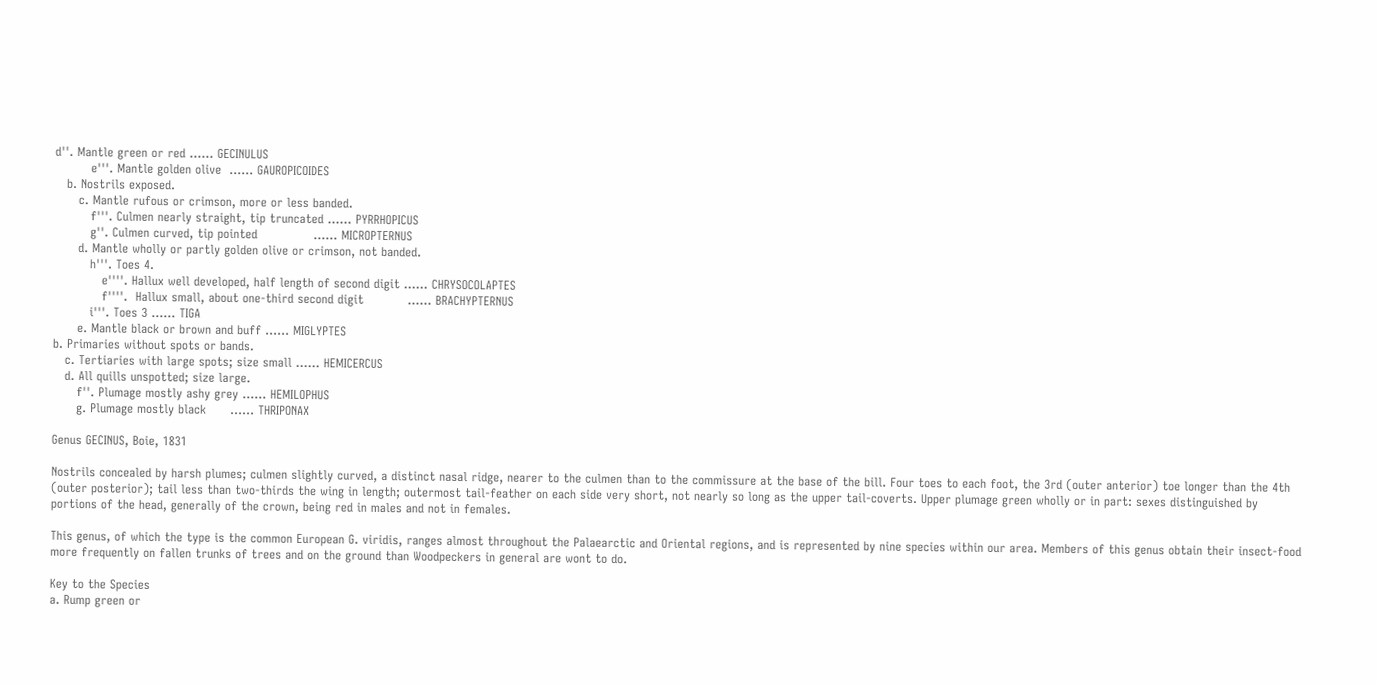d''. Mantle green or red ...... GECINULUS
         e'''. Mantle golden olive  ...... GAUROPICOIDES
   b. Nostrils exposed.
      c. Mantle rufous or crimson, more or less banded.
         f'''. Culmen nearly straight, tip truncated ...... PYRRHOPICUS
         g''. Culmen curved, tip pointed              ...... MICROPTERNUS
      d. Mantle wholly or partly golden olive or crimson, not banded.
         h'''. Toes 4.
            e''''. Hallux well developed, half length of second digit ...... CHRYSOCOLAPTES
            f''''.  Hallux small, about one-third second digit           ...... BRACHYPTERNUS
         i'''. Toes 3 ...... TIGA
      e. Mantle black or brown and buff ...... MIGLYPTES
b. Primaries without spots or bands.
   c. Tertiaries with large spots; size small ...... HEMICERCUS
   d. All quills unspotted; size large.
      f''. Plumage mostly ashy grey ...... HEMILOPHUS
      g. Plumage mostly black      ...... THRIPONAX

Genus GECINUS, Boie, 1831

Nostrils concealed by harsh plumes; culmen slightly curved, a distinct nasal ridge, nearer to the culmen than to the commissure at the base of the bill. Four toes to each foot, the 3rd (outer anterior) toe longer than the 4th (outer posterior); tail less than two-thirds the wing in length; outermost tail-feather on each side very short, not nearly so long as the upper tail-coverts. Upper plumage green wholly or in part: sexes distinguished by portions of the head, generally of the crown, being red in males and not in females.

This genus, of which the type is the common European G. viridis, ranges almost throughout the Palaearctic and Oriental regions, and is represented by nine species within our area. Members of this genus obtain their insect-food more frequently on fallen trunks of trees and on the ground than Woodpeckers in general are wont to do.

Key to the Species
a. Rump green or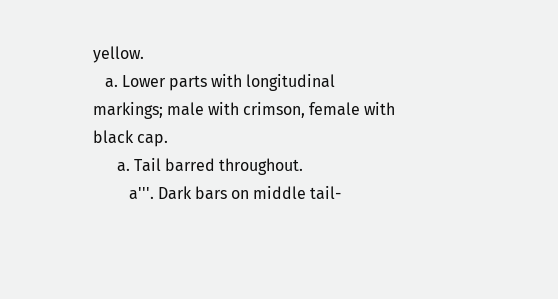yellow.
   a. Lower parts with longitudinal markings; male with crimson, female with black cap.
      a. Tail barred throughout.
         a'''. Dark bars on middle tail-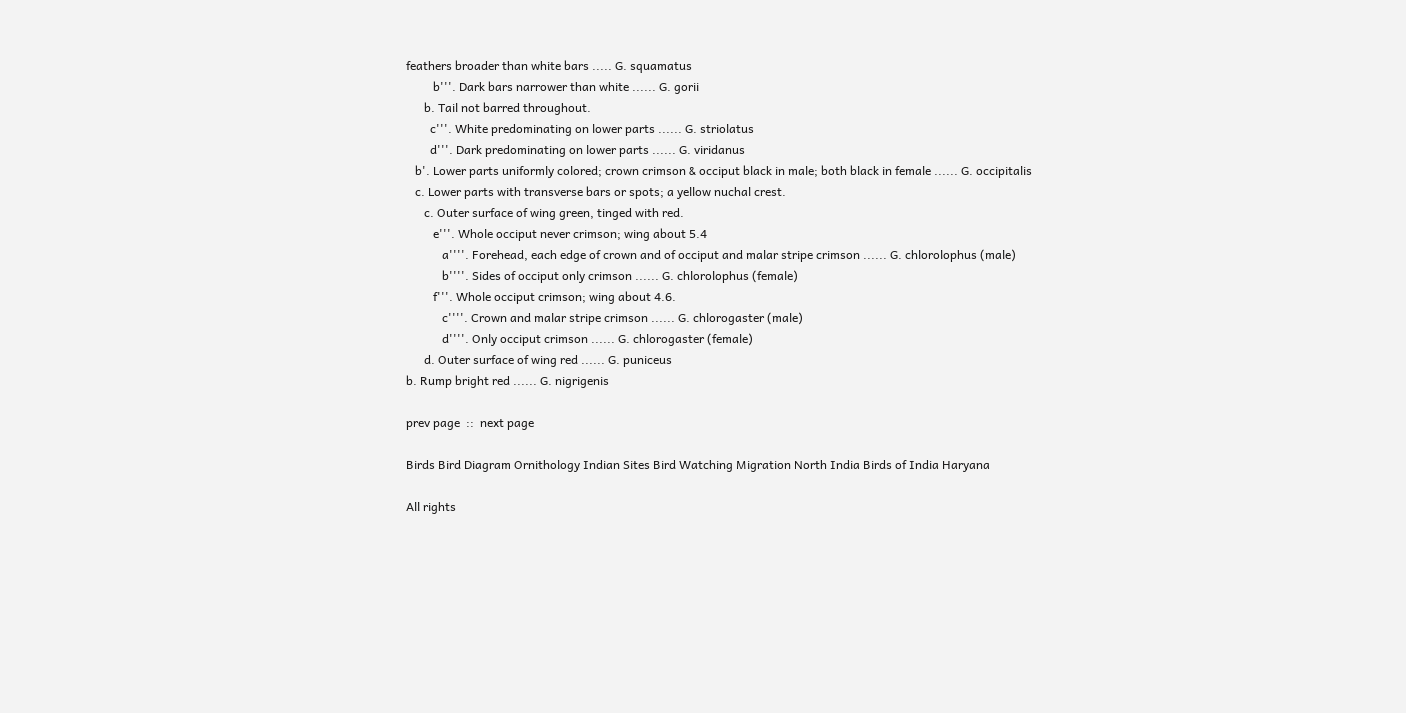feathers broader than white bars ..... G. squamatus
         b'''. Dark bars narrower than white ...... G. gorii
      b. Tail not barred throughout.
        c'''. White predominating on lower parts ...... G. striolatus
        d'''. Dark predominating on lower parts ...... G. viridanus
   b'. Lower parts uniformly colored; crown crimson & occiput black in male; both black in female ...... G. occipitalis
   c. Lower parts with transverse bars or spots; a yellow nuchal crest.
      c. Outer surface of wing green, tinged with red.
         e'''. Whole occiput never crimson; wing about 5.4
            a''''. Forehead, each edge of crown and of occiput and malar stripe crimson ...... G. chlorolophus (male)
            b''''. Sides of occiput only crimson ...... G. chlorolophus (female)
         f'''. Whole occiput crimson; wing about 4.6.
            c''''. Crown and malar stripe crimson ...... G. chlorogaster (male)
            d''''. Only occiput crimson ...... G. chlorogaster (female)
      d. Outer surface of wing red ...... G. puniceus
b. Rump bright red ...... G. nigrigenis

prev page  ::  next page

Birds Bird Diagram Ornithology Indian Sites Bird Watching Migration North India Birds of India Haryana

All rights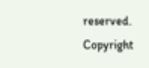reserved.  Copyright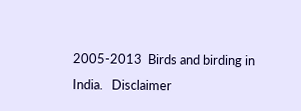2005-2013  Birds and birding in India.   Disclaimer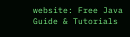website: Free Java Guide & Tutorials